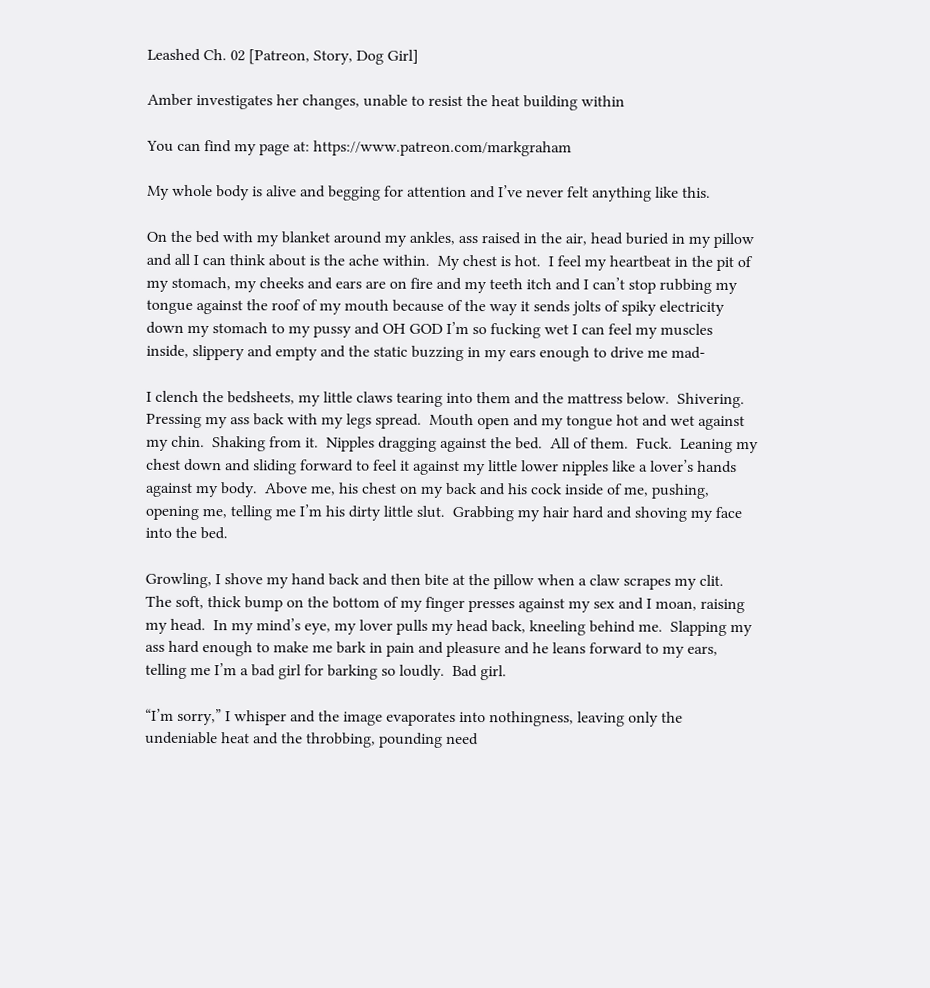Leashed Ch. 02 [Patreon, Story, Dog Girl]

Amber investigates her changes, unable to resist the heat building within

You can find my page at: https://www.patreon.com/markgraham

My whole body is alive and begging for attention and I’ve never felt anything like this.

On the bed with my blanket around my ankles, ass raised in the air, head buried in my pillow and all I can think about is the ache within.  My chest is hot.  I feel my heartbeat in the pit of my stomach, my cheeks and ears are on fire and my teeth itch and I can’t stop rubbing my tongue against the roof of my mouth because of the way it sends jolts of spiky electricity down my stomach to my pussy and OH GOD I’m so fucking wet I can feel my muscles inside, slippery and empty and the static buzzing in my ears enough to drive me mad-

I clench the bedsheets, my little claws tearing into them and the mattress below.  Shivering.  Pressing my ass back with my legs spread.  Mouth open and my tongue hot and wet against my chin.  Shaking from it.  Nipples dragging against the bed.  All of them.  Fuck.  Leaning my chest down and sliding forward to feel it against my little lower nipples like a lover’s hands against my body.  Above me, his chest on my back and his cock inside of me, pushing, opening me, telling me I’m his dirty little slut.  Grabbing my hair hard and shoving my face into the bed.

Growling, I shove my hand back and then bite at the pillow when a claw scrapes my clit.  The soft, thick bump on the bottom of my finger presses against my sex and I moan, raising my head.  In my mind’s eye, my lover pulls my head back, kneeling behind me.  Slapping my ass hard enough to make me bark in pain and pleasure and he leans forward to my ears, telling me I’m a bad girl for barking so loudly.  Bad girl.

“I’m sorry,” I whisper and the image evaporates into nothingness, leaving only the undeniable heat and the throbbing, pounding need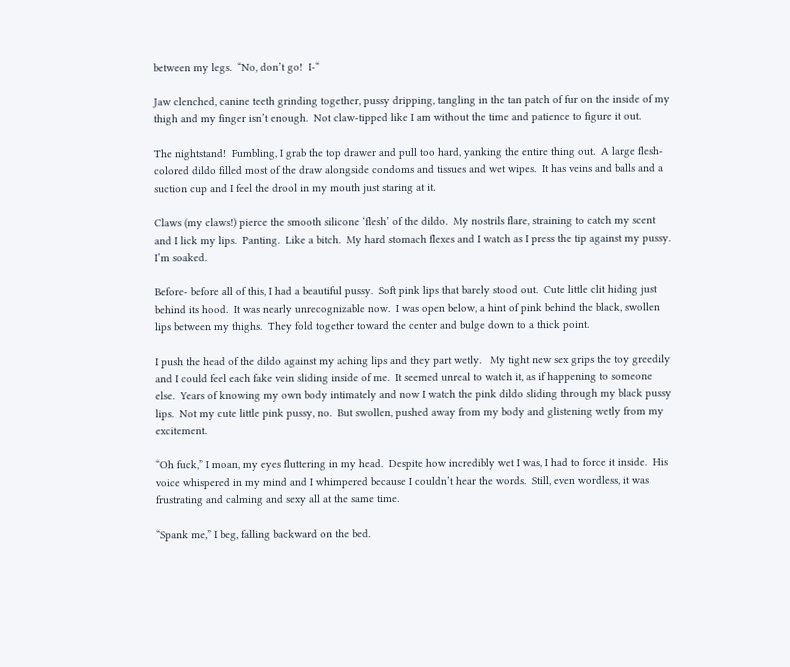between my legs.  “No, don’t go!  I-“

Jaw clenched, canine teeth grinding together, pussy dripping, tangling in the tan patch of fur on the inside of my thigh and my finger isn’t enough.  Not claw-tipped like I am without the time and patience to figure it out.

The nightstand!  Fumbling, I grab the top drawer and pull too hard, yanking the entire thing out.  A large flesh-colored dildo filled most of the draw alongside condoms and tissues and wet wipes.  It has veins and balls and a suction cup and I feel the drool in my mouth just staring at it.

Claws (my claws!) pierce the smooth silicone ‘flesh’ of the dildo.  My nostrils flare, straining to catch my scent and I lick my lips.  Panting.  Like a bitch.  My hard stomach flexes and I watch as I press the tip against my pussy.  I’m soaked.

Before- before all of this, I had a beautiful pussy.  Soft pink lips that barely stood out.  Cute little clit hiding just behind its hood.  It was nearly unrecognizable now.  I was open below, a hint of pink behind the black, swollen lips between my thighs.  They fold together toward the center and bulge down to a thick point.

I push the head of the dildo against my aching lips and they part wetly.   My tight new sex grips the toy greedily and I could feel each fake vein sliding inside of me.  It seemed unreal to watch it, as if happening to someone else.  Years of knowing my own body intimately and now I watch the pink dildo sliding through my black pussy lips.  Not my cute little pink pussy, no.  But swollen, pushed away from my body and glistening wetly from my excitement.

“Oh fuck,” I moan, my eyes fluttering in my head.  Despite how incredibly wet I was, I had to force it inside.  His voice whispered in my mind and I whimpered because I couldn’t hear the words.  Still, even wordless, it was frustrating and calming and sexy all at the same time.

“Spank me,” I beg, falling backward on the bed.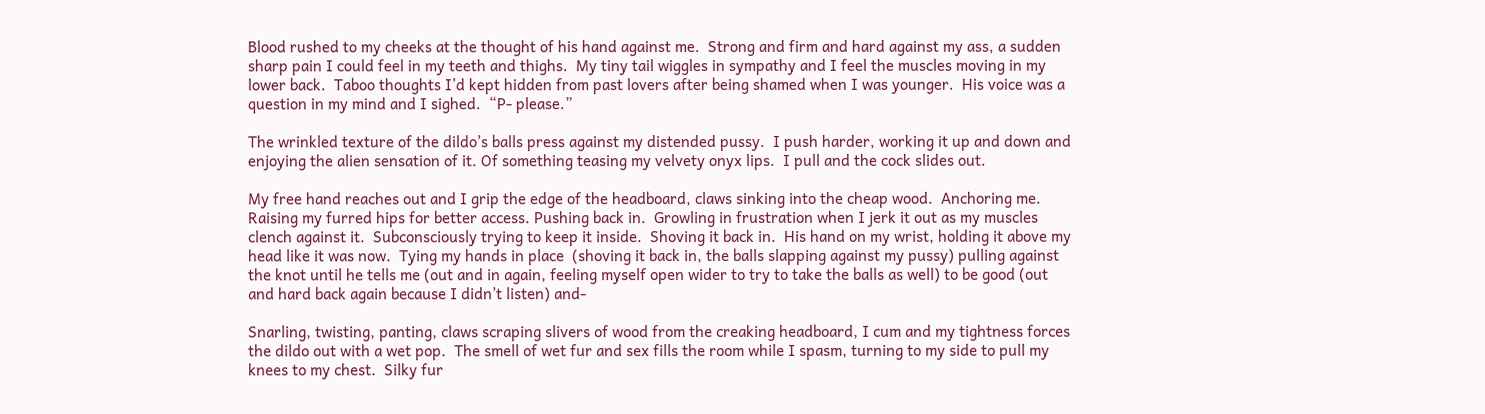Blood rushed to my cheeks at the thought of his hand against me.  Strong and firm and hard against my ass, a sudden sharp pain I could feel in my teeth and thighs.  My tiny tail wiggles in sympathy and I feel the muscles moving in my lower back.  Taboo thoughts I’d kept hidden from past lovers after being shamed when I was younger.  His voice was a question in my mind and I sighed.  “P- please.”

The wrinkled texture of the dildo’s balls press against my distended pussy.  I push harder, working it up and down and enjoying the alien sensation of it. Of something teasing my velvety onyx lips.  I pull and the cock slides out.

My free hand reaches out and I grip the edge of the headboard, claws sinking into the cheap wood.  Anchoring me.  Raising my furred hips for better access. Pushing back in.  Growling in frustration when I jerk it out as my muscles clench against it.  Subconsciously trying to keep it inside.  Shoving it back in.  His hand on my wrist, holding it above my head like it was now.  Tying my hands in place  (shoving it back in, the balls slapping against my pussy) pulling against the knot until he tells me (out and in again, feeling myself open wider to try to take the balls as well) to be good (out and hard back again because I didn’t listen) and-

Snarling, twisting, panting, claws scraping slivers of wood from the creaking headboard, I cum and my tightness forces the dildo out with a wet pop.  The smell of wet fur and sex fills the room while I spasm, turning to my side to pull my knees to my chest.  Silky fur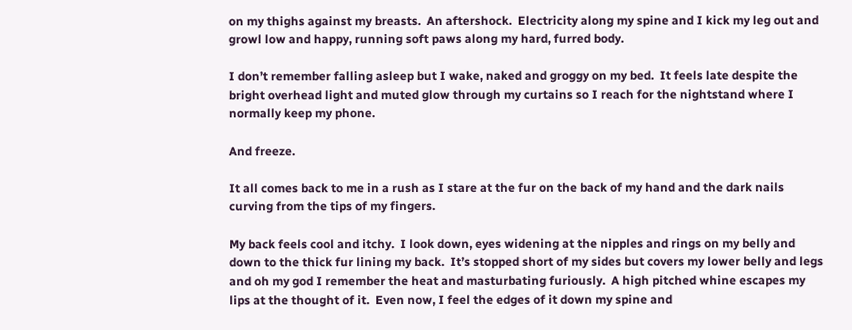on my thighs against my breasts.  An aftershock.  Electricity along my spine and I kick my leg out and growl low and happy, running soft paws along my hard, furred body.

I don’t remember falling asleep but I wake, naked and groggy on my bed.  It feels late despite the bright overhead light and muted glow through my curtains so I reach for the nightstand where I normally keep my phone.

And freeze.

It all comes back to me in a rush as I stare at the fur on the back of my hand and the dark nails curving from the tips of my fingers.

My back feels cool and itchy.  I look down, eyes widening at the nipples and rings on my belly and down to the thick fur lining my back.  It’s stopped short of my sides but covers my lower belly and legs and oh my god I remember the heat and masturbating furiously.  A high pitched whine escapes my lips at the thought of it.  Even now, I feel the edges of it down my spine and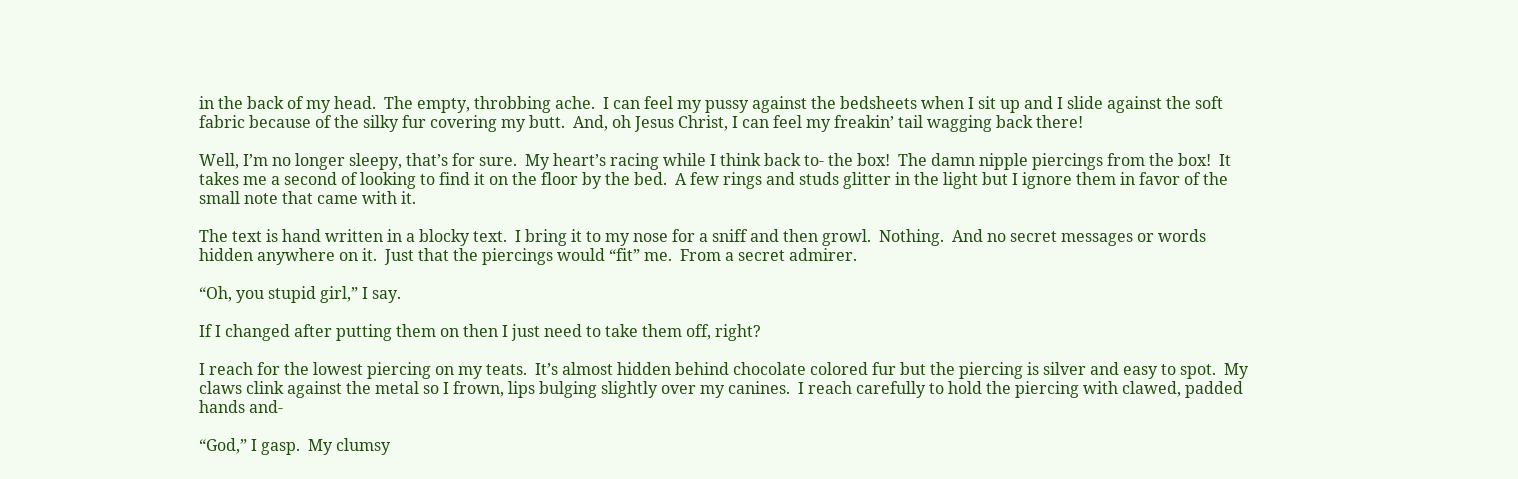in the back of my head.  The empty, throbbing ache.  I can feel my pussy against the bedsheets when I sit up and I slide against the soft fabric because of the silky fur covering my butt.  And, oh Jesus Christ, I can feel my freakin’ tail wagging back there!

Well, I’m no longer sleepy, that’s for sure.  My heart’s racing while I think back to- the box!  The damn nipple piercings from the box!  It takes me a second of looking to find it on the floor by the bed.  A few rings and studs glitter in the light but I ignore them in favor of the small note that came with it.

The text is hand written in a blocky text.  I bring it to my nose for a sniff and then growl.  Nothing.  And no secret messages or words hidden anywhere on it.  Just that the piercings would “fit” me.  From a secret admirer.

“Oh, you stupid girl,” I say.

If I changed after putting them on then I just need to take them off, right?

I reach for the lowest piercing on my teats.  It’s almost hidden behind chocolate colored fur but the piercing is silver and easy to spot.  My claws clink against the metal so I frown, lips bulging slightly over my canines.  I reach carefully to hold the piercing with clawed, padded hands and-

“God,” I gasp.  My clumsy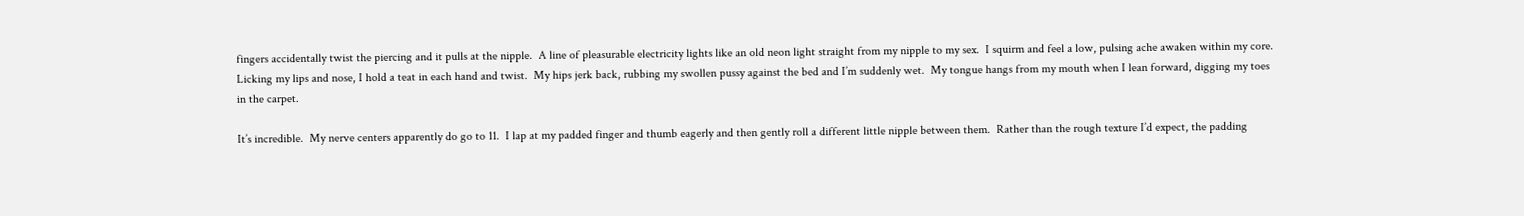fingers accidentally twist the piercing and it pulls at the nipple.  A line of pleasurable electricity lights like an old neon light straight from my nipple to my sex.  I squirm and feel a low, pulsing ache awaken within my core.  Licking my lips and nose, I hold a teat in each hand and twist.  My hips jerk back, rubbing my swollen pussy against the bed and I’m suddenly wet.  My tongue hangs from my mouth when I lean forward, digging my toes in the carpet.

It’s incredible.  My nerve centers apparently do go to 11.  I lap at my padded finger and thumb eagerly and then gently roll a different little nipple between them.  Rather than the rough texture I’d expect, the padding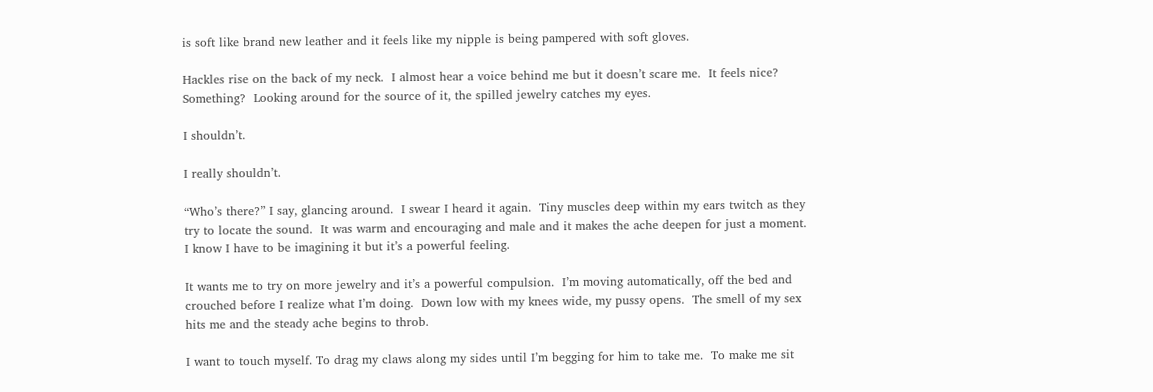is soft like brand new leather and it feels like my nipple is being pampered with soft gloves.

Hackles rise on the back of my neck.  I almost hear a voice behind me but it doesn’t scare me.  It feels nice?  Something?  Looking around for the source of it, the spilled jewelry catches my eyes.

I shouldn’t.

I really shouldn’t.

“Who’s there?” I say, glancing around.  I swear I heard it again.  Tiny muscles deep within my ears twitch as they try to locate the sound.  It was warm and encouraging and male and it makes the ache deepen for just a moment.  I know I have to be imagining it but it’s a powerful feeling.

It wants me to try on more jewelry and it’s a powerful compulsion.  I’m moving automatically, off the bed and crouched before I realize what I’m doing.  Down low with my knees wide, my pussy opens.  The smell of my sex hits me and the steady ache begins to throb.

I want to touch myself. To drag my claws along my sides until I’m begging for him to take me.  To make me sit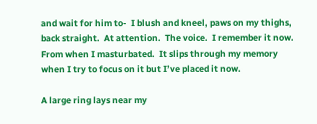and wait for him to-  I blush and kneel, paws on my thighs, back straight.  At attention.  The voice.  I remember it now.  From when I masturbated.  It slips through my memory when I try to focus on it but I’ve placed it now.

A large ring lays near my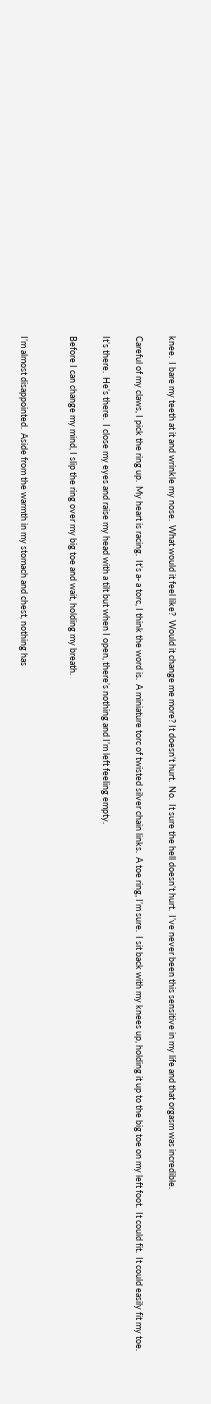knee.  I bare my teeth at it and wrinkle my nose.  What would it feel like?  Would it change me more? It doesn’t hurt.  No.  It sure the hell doesn’t hurt.  I’ve never been this sensitive in my life and that orgasm was incredible.

Careful of my claws, I pick the ring up.  My heart is racing.  It’s a- a torc, I think the word is.  A miniature torc of twisted silver chain links.  A toe ring, I’m sure.  I sit back with my knees up, holding it up to the big toe on my left foot.  It could fit.  It could easily fit my toe.

It’s there.  He’s there.  I close my eyes and raise my head with a tilt but when I open, there’s nothing and I’m left feeling empty.

Before I can change my mind, I slip the ring over my big toe and wait, holding my breath.


I’m almost disappointed.  Aside from the warmth in my stomach and chest, nothing has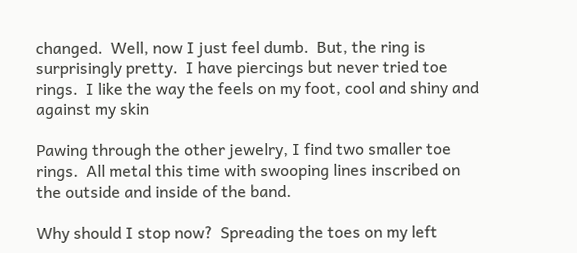changed.  Well, now I just feel dumb.  But, the ring is surprisingly pretty.  I have piercings but never tried toe rings.  I like the way the feels on my foot, cool and shiny and against my skin

Pawing through the other jewelry, I find two smaller toe rings.  All metal this time with swooping lines inscribed on the outside and inside of the band.

Why should I stop now?  Spreading the toes on my left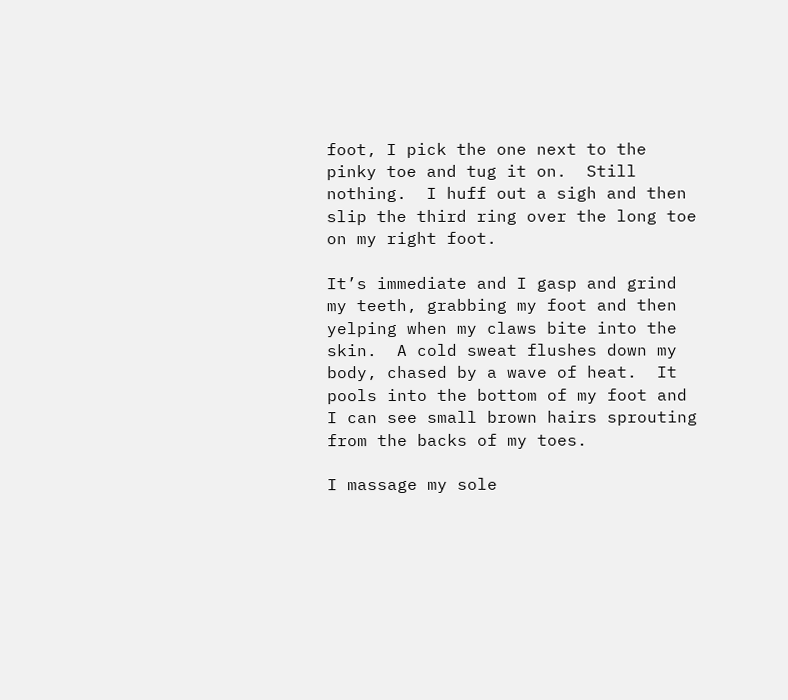foot, I pick the one next to the pinky toe and tug it on.  Still nothing.  I huff out a sigh and then slip the third ring over the long toe on my right foot.

It’s immediate and I gasp and grind my teeth, grabbing my foot and then yelping when my claws bite into the skin.  A cold sweat flushes down my body, chased by a wave of heat.  It pools into the bottom of my foot and I can see small brown hairs sprouting from the backs of my toes.

I massage my sole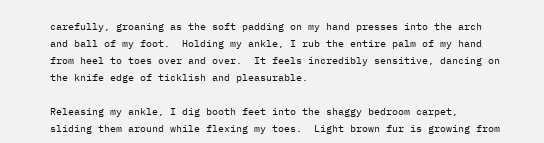carefully, groaning as the soft padding on my hand presses into the arch and ball of my foot.  Holding my ankle, I rub the entire palm of my hand from heel to toes over and over.  It feels incredibly sensitive, dancing on the knife edge of ticklish and pleasurable.

Releasing my ankle, I dig booth feet into the shaggy bedroom carpet, sliding them around while flexing my toes.  Light brown fur is growing from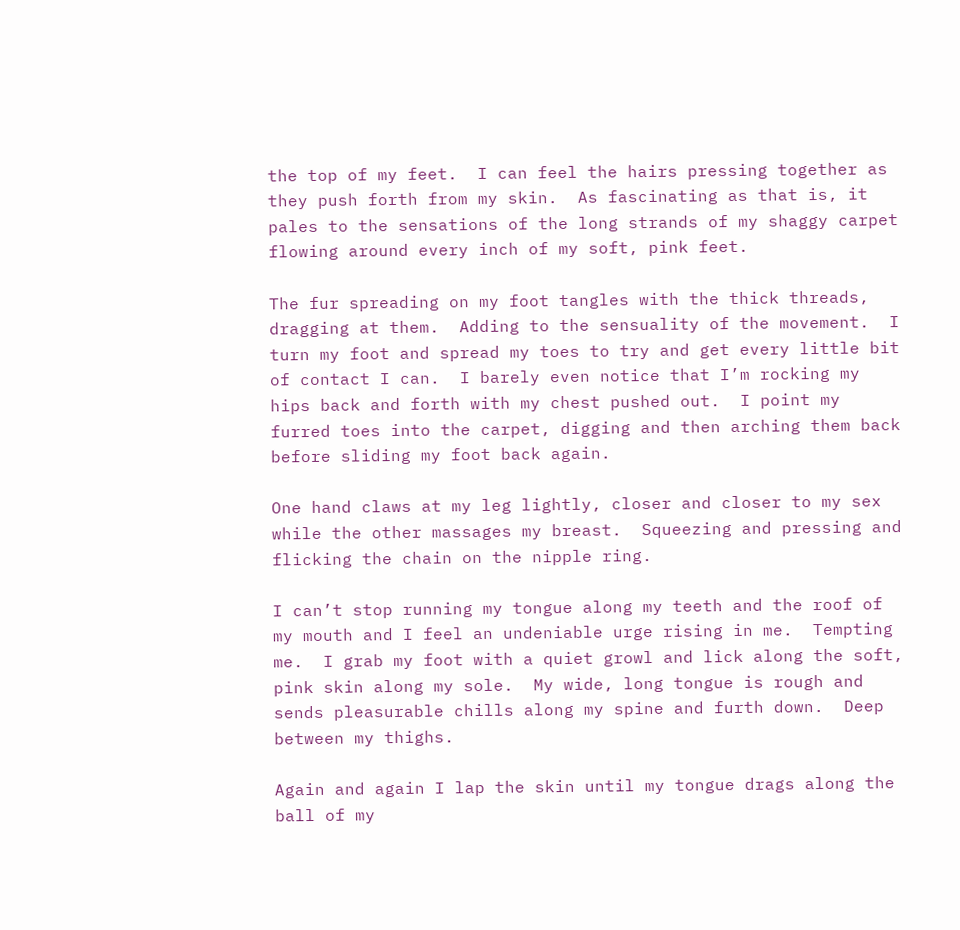the top of my feet.  I can feel the hairs pressing together as they push forth from my skin.  As fascinating as that is, it pales to the sensations of the long strands of my shaggy carpet flowing around every inch of my soft, pink feet.

The fur spreading on my foot tangles with the thick threads, dragging at them.  Adding to the sensuality of the movement.  I turn my foot and spread my toes to try and get every little bit of contact I can.  I barely even notice that I’m rocking my hips back and forth with my chest pushed out.  I point my furred toes into the carpet, digging and then arching them back before sliding my foot back again.

One hand claws at my leg lightly, closer and closer to my sex while the other massages my breast.  Squeezing and pressing and flicking the chain on the nipple ring.

I can’t stop running my tongue along my teeth and the roof of my mouth and I feel an undeniable urge rising in me.  Tempting me.  I grab my foot with a quiet growl and lick along the soft, pink skin along my sole.  My wide, long tongue is rough and sends pleasurable chills along my spine and furth down.  Deep between my thighs.

Again and again I lap the skin until my tongue drags along the ball of my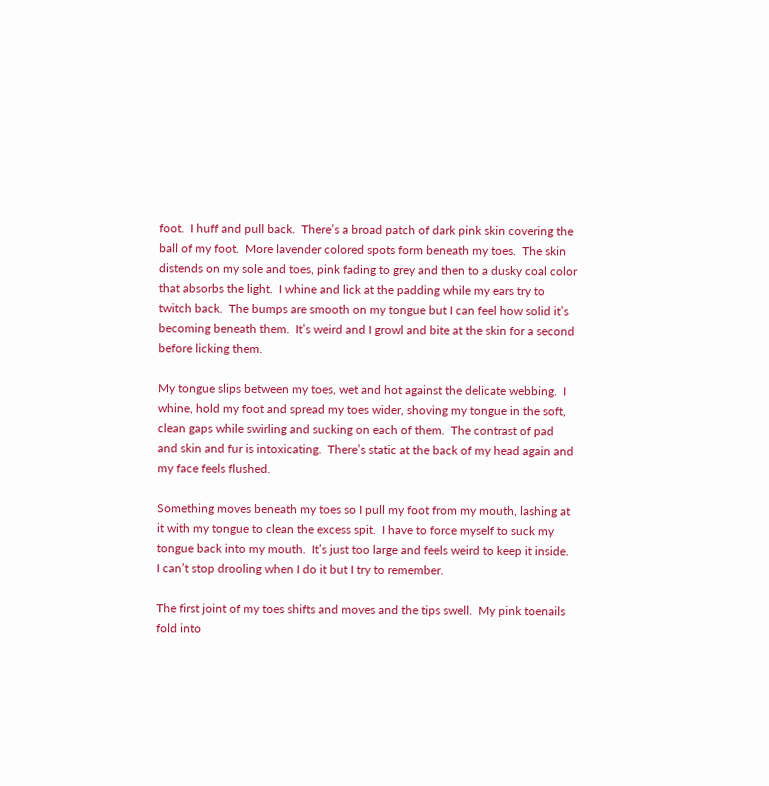foot.  I huff and pull back.  There’s a broad patch of dark pink skin covering the ball of my foot.  More lavender colored spots form beneath my toes.  The skin distends on my sole and toes, pink fading to grey and then to a dusky coal color that absorbs the light.  I whine and lick at the padding while my ears try to twitch back.  The bumps are smooth on my tongue but I can feel how solid it’s becoming beneath them.  It’s weird and I growl and bite at the skin for a second before licking them.

My tongue slips between my toes, wet and hot against the delicate webbing.  I whine, hold my foot and spread my toes wider, shoving my tongue in the soft, clean gaps while swirling and sucking on each of them.  The contrast of pad and skin and fur is intoxicating.  There’s static at the back of my head again and my face feels flushed.

Something moves beneath my toes so I pull my foot from my mouth, lashing at it with my tongue to clean the excess spit.  I have to force myself to suck my tongue back into my mouth.  It’s just too large and feels weird to keep it inside.  I can’t stop drooling when I do it but I try to remember.

The first joint of my toes shifts and moves and the tips swell.  My pink toenails fold into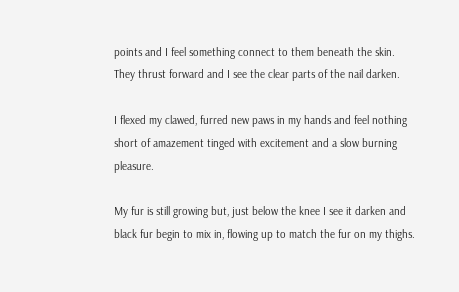points and I feel something connect to them beneath the skin.  They thrust forward and I see the clear parts of the nail darken.

I flexed my clawed, furred new paws in my hands and feel nothing short of amazement tinged with excitement and a slow burning pleasure.

My fur is still growing but, just below the knee I see it darken and black fur begin to mix in, flowing up to match the fur on my thighs.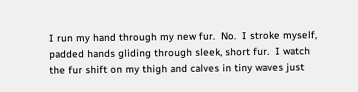I run my hand through my new fur.  No.  I stroke myself, padded hands gliding through sleek, short fur.  I watch the fur shift on my thigh and calves in tiny waves just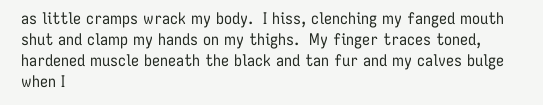as little cramps wrack my body.  I hiss, clenching my fanged mouth shut and clamp my hands on my thighs.  My finger traces toned, hardened muscle beneath the black and tan fur and my calves bulge when I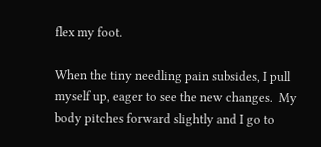flex my foot.

When the tiny needling pain subsides, I pull myself up, eager to see the new changes.  My body pitches forward slightly and I go to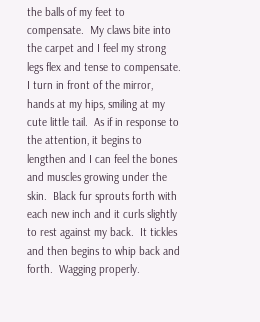the balls of my feet to compensate.  My claws bite into the carpet and I feel my strong legs flex and tense to compensate.  I turn in front of the mirror, hands at my hips, smiling at my cute little tail.  As if in response to the attention, it begins to lengthen and I can feel the bones and muscles growing under the skin.  Black fur sprouts forth with each new inch and it curls slightly to rest against my back.  It tickles and then begins to whip back and forth.  Wagging properly.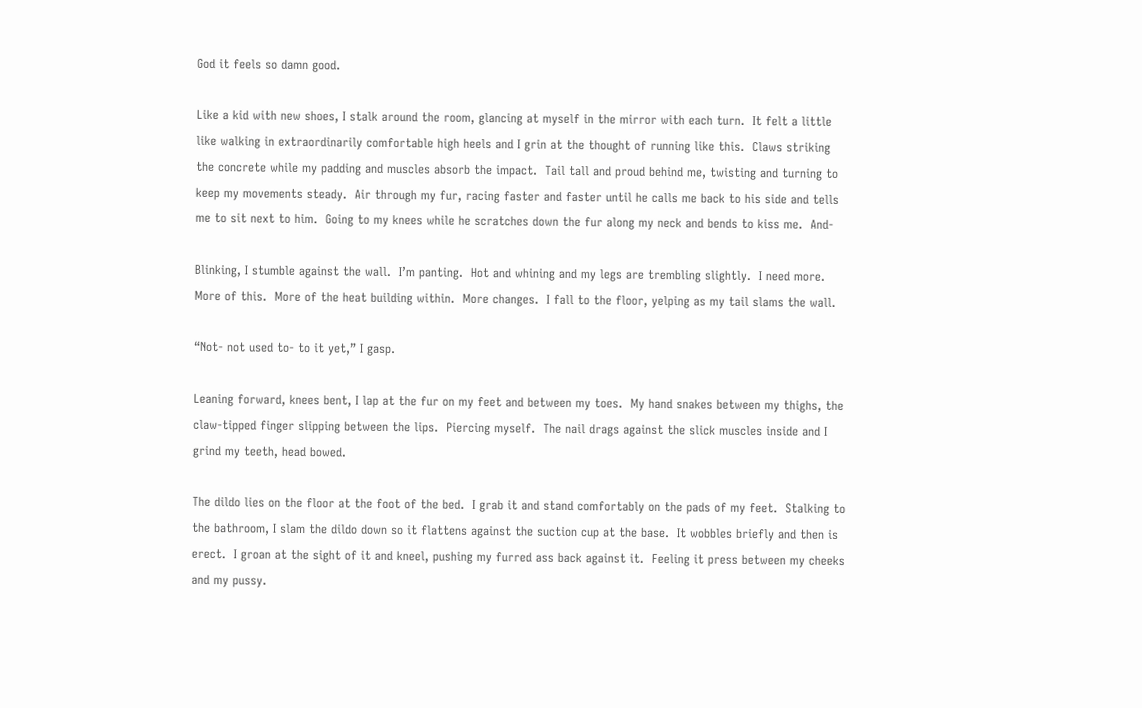God it feels so damn good.

Like a kid with new shoes, I stalk around the room, glancing at myself in the mirror with each turn.  It felt a little like walking in extraordinarily comfortable high heels and I grin at the thought of running like this.  Claws striking the concrete while my padding and muscles absorb the impact.  Tail tall and proud behind me, twisting and turning to keep my movements steady.  Air through my fur, racing faster and faster until he calls me back to his side and tells me to sit next to him.  Going to my knees while he scratches down the fur along my neck and bends to kiss me.  And-

Blinking, I stumble against the wall.  I’m panting.  Hot and whining and my legs are trembling slightly.  I need more.  More of this.  More of the heat building within.  More changes.  I fall to the floor, yelping as my tail slams the wall.

“Not- not used to- to it yet,” I gasp.

Leaning forward, knees bent, I lap at the fur on my feet and between my toes.  My hand snakes between my thighs, the claw-tipped finger slipping between the lips.  Piercing myself.  The nail drags against the slick muscles inside and I grind my teeth, head bowed.

The dildo lies on the floor at the foot of the bed.  I grab it and stand comfortably on the pads of my feet.  Stalking to the bathroom, I slam the dildo down so it flattens against the suction cup at the base.  It wobbles briefly and then is erect.  I groan at the sight of it and kneel, pushing my furred ass back against it.  Feeling it press between my cheeks and my pussy.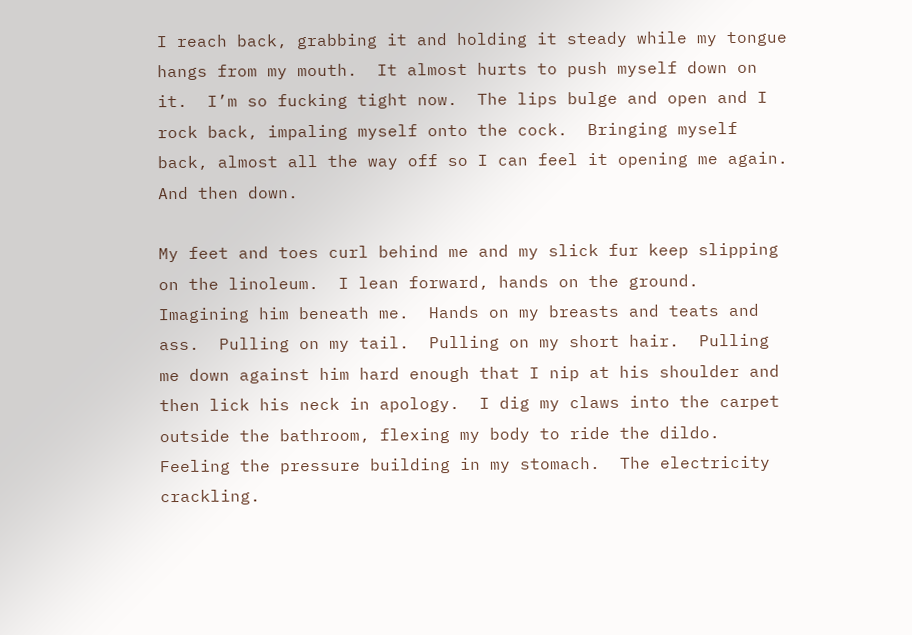I reach back, grabbing it and holding it steady while my tongue hangs from my mouth.  It almost hurts to push myself down on it.  I’m so fucking tight now.  The lips bulge and open and I rock back, impaling myself onto the cock.  Bringing myself back, almost all the way off so I can feel it opening me again.  And then down.

My feet and toes curl behind me and my slick fur keep slipping on the linoleum.  I lean forward, hands on the ground.  Imagining him beneath me.  Hands on my breasts and teats and ass.  Pulling on my tail.  Pulling on my short hair.  Pulling me down against him hard enough that I nip at his shoulder and then lick his neck in apology.  I dig my claws into the carpet outside the bathroom, flexing my body to ride the dildo.  Feeling the pressure building in my stomach.  The electricity crackling.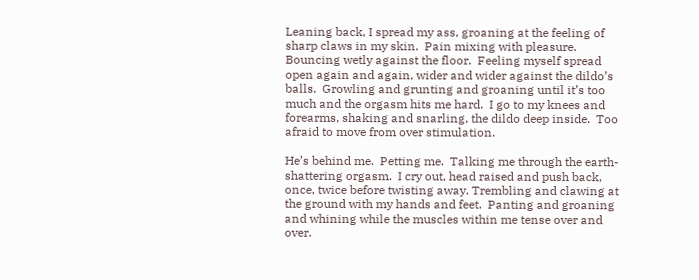Leaning back, I spread my ass, groaning at the feeling of sharp claws in my skin.  Pain mixing with pleasure.  Bouncing wetly against the floor.  Feeling myself spread open again and again, wider and wider against the dildo’s balls.  Growling and grunting and groaning until it’s too much and the orgasm hits me hard.  I go to my knees and forearms, shaking and snarling, the dildo deep inside.  Too afraid to move from over stimulation.

He’s behind me.  Petting me.  Talking me through the earth-shattering orgasm.  I cry out, head raised and push back, once, twice before twisting away. Trembling and clawing at the ground with my hands and feet.  Panting and groaning and whining while the muscles within me tense over and over.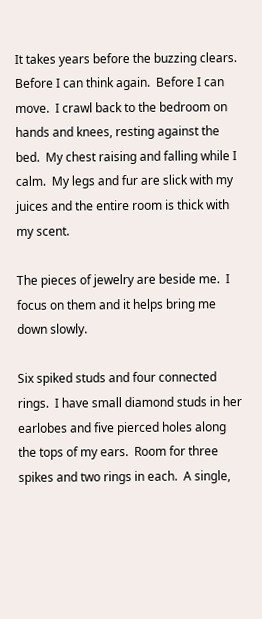It takes years before the buzzing clears.  Before I can think again.  Before I can move.  I crawl back to the bedroom on hands and knees, resting against the bed.  My chest raising and falling while I calm.  My legs and fur are slick with my juices and the entire room is thick with my scent.

The pieces of jewelry are beside me.  I focus on them and it helps bring me down slowly.

Six spiked studs and four connected rings.  I have small diamond studs in her earlobes and five pierced holes along the tops of my ears.  Room for three spikes and two rings in each.  A single,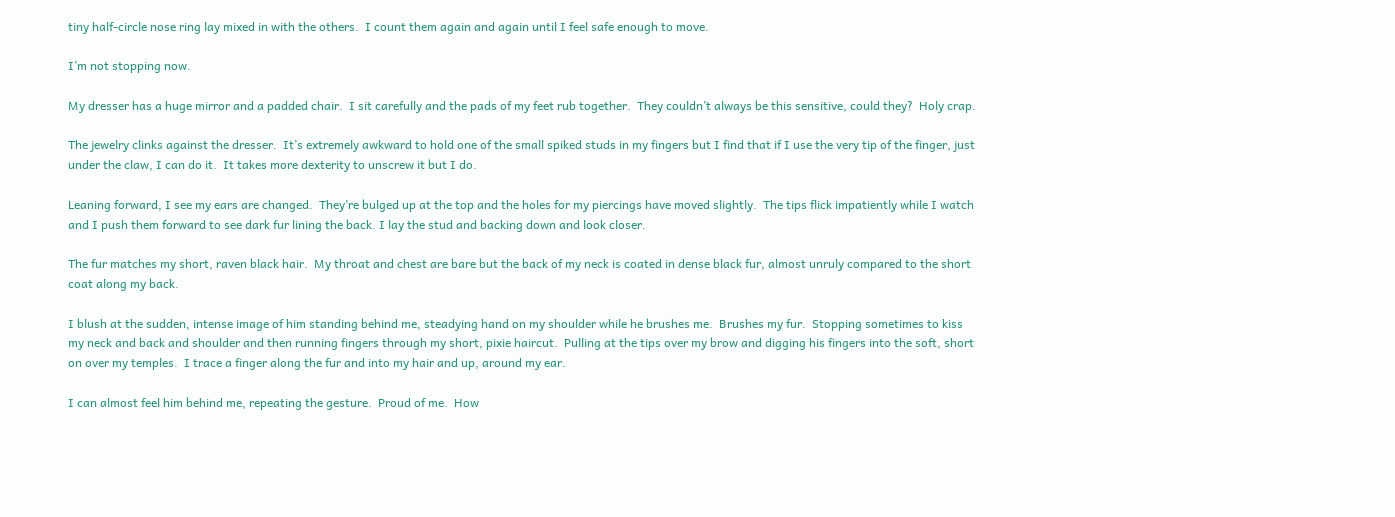tiny half-circle nose ring lay mixed in with the others.  I count them again and again until I feel safe enough to move.

I’m not stopping now.

My dresser has a huge mirror and a padded chair.  I sit carefully and the pads of my feet rub together.  They couldn’t always be this sensitive, could they?  Holy crap.

The jewelry clinks against the dresser.  It’s extremely awkward to hold one of the small spiked studs in my fingers but I find that if I use the very tip of the finger, just under the claw, I can do it.  It takes more dexterity to unscrew it but I do.

Leaning forward, I see my ears are changed.  They’re bulged up at the top and the holes for my piercings have moved slightly.  The tips flick impatiently while I watch and I push them forward to see dark fur lining the back. I lay the stud and backing down and look closer.

The fur matches my short, raven black hair.  My throat and chest are bare but the back of my neck is coated in dense black fur, almost unruly compared to the short coat along my back.

I blush at the sudden, intense image of him standing behind me, steadying hand on my shoulder while he brushes me.  Brushes my fur.  Stopping sometimes to kiss my neck and back and shoulder and then running fingers through my short, pixie haircut.  Pulling at the tips over my brow and digging his fingers into the soft, short on over my temples.  I trace a finger along the fur and into my hair and up, around my ear.

I can almost feel him behind me, repeating the gesture.  Proud of me.  How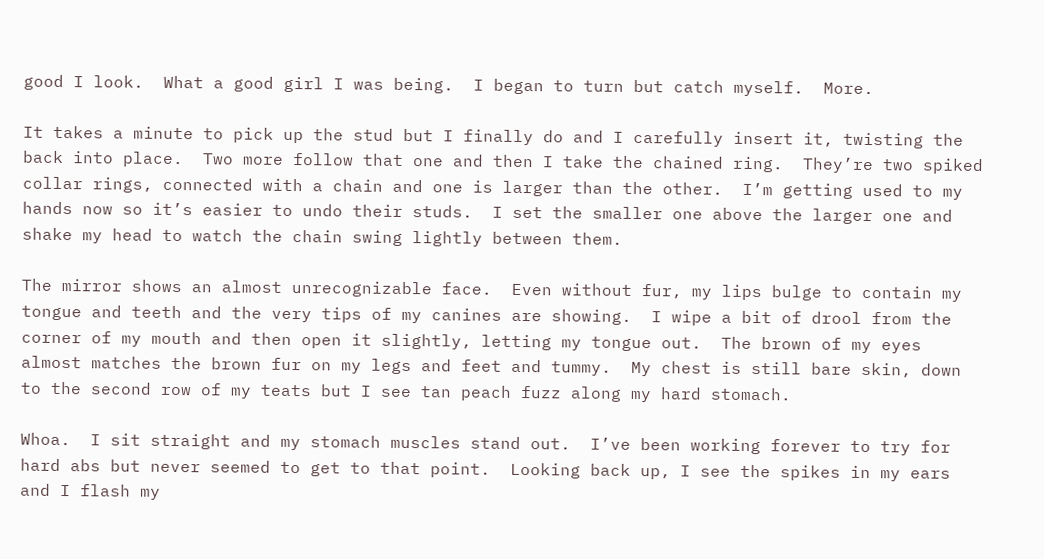good I look.  What a good girl I was being.  I began to turn but catch myself.  More.

It takes a minute to pick up the stud but I finally do and I carefully insert it, twisting the back into place.  Two more follow that one and then I take the chained ring.  They’re two spiked collar rings, connected with a chain and one is larger than the other.  I’m getting used to my hands now so it’s easier to undo their studs.  I set the smaller one above the larger one and shake my head to watch the chain swing lightly between them.

The mirror shows an almost unrecognizable face.  Even without fur, my lips bulge to contain my tongue and teeth and the very tips of my canines are showing.  I wipe a bit of drool from the corner of my mouth and then open it slightly, letting my tongue out.  The brown of my eyes almost matches the brown fur on my legs and feet and tummy.  My chest is still bare skin, down to the second row of my teats but I see tan peach fuzz along my hard stomach.

Whoa.  I sit straight and my stomach muscles stand out.  I’ve been working forever to try for hard abs but never seemed to get to that point.  Looking back up, I see the spikes in my ears and I flash my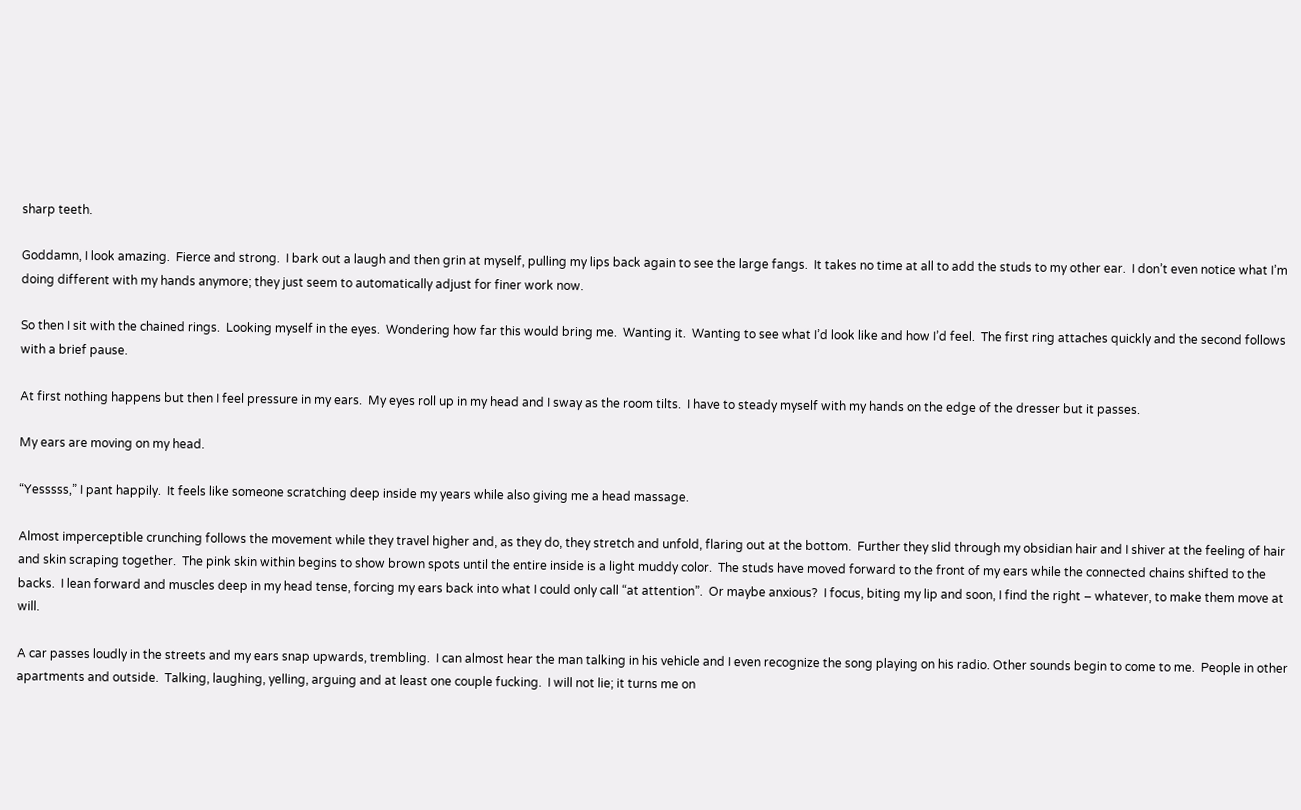sharp teeth.

Goddamn, I look amazing.  Fierce and strong.  I bark out a laugh and then grin at myself, pulling my lips back again to see the large fangs.  It takes no time at all to add the studs to my other ear.  I don’t even notice what I’m doing different with my hands anymore; they just seem to automatically adjust for finer work now.

So then I sit with the chained rings.  Looking myself in the eyes.  Wondering how far this would bring me.  Wanting it.  Wanting to see what I’d look like and how I’d feel.  The first ring attaches quickly and the second follows with a brief pause.

At first nothing happens but then I feel pressure in my ears.  My eyes roll up in my head and I sway as the room tilts.  I have to steady myself with my hands on the edge of the dresser but it passes.

My ears are moving on my head.

“Yesssss,” I pant happily.  It feels like someone scratching deep inside my years while also giving me a head massage.

Almost imperceptible crunching follows the movement while they travel higher and, as they do, they stretch and unfold, flaring out at the bottom.  Further they slid through my obsidian hair and I shiver at the feeling of hair and skin scraping together.  The pink skin within begins to show brown spots until the entire inside is a light muddy color.  The studs have moved forward to the front of my ears while the connected chains shifted to the backs.  I lean forward and muscles deep in my head tense, forcing my ears back into what I could only call “at attention”.  Or maybe anxious?  I focus, biting my lip and soon, I find the right – whatever, to make them move at will.

A car passes loudly in the streets and my ears snap upwards, trembling.  I can almost hear the man talking in his vehicle and I even recognize the song playing on his radio. Other sounds begin to come to me.  People in other apartments and outside.  Talking, laughing, yelling, arguing and at least one couple fucking.  I will not lie; it turns me on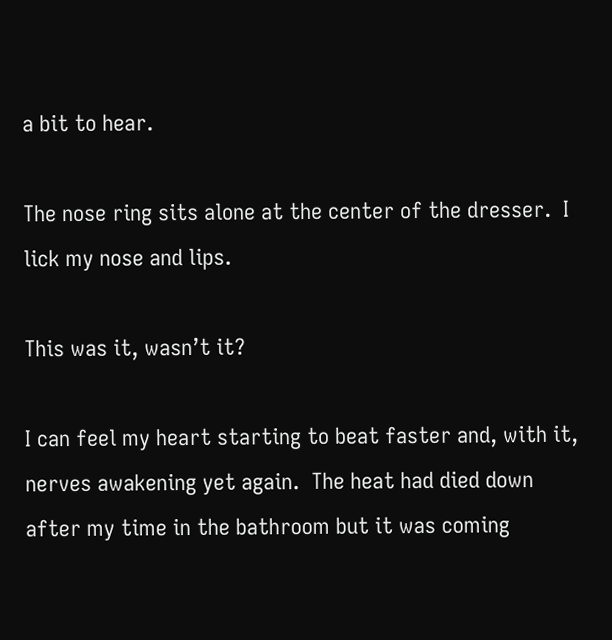a bit to hear.

The nose ring sits alone at the center of the dresser.  I lick my nose and lips.

This was it, wasn’t it?

I can feel my heart starting to beat faster and, with it, nerves awakening yet again.  The heat had died down after my time in the bathroom but it was coming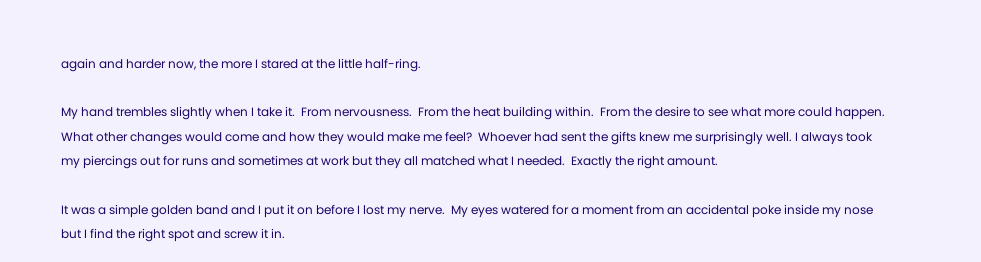again and harder now, the more I stared at the little half-ring.

My hand trembles slightly when I take it.  From nervousness.  From the heat building within.  From the desire to see what more could happen.  What other changes would come and how they would make me feel?  Whoever had sent the gifts knew me surprisingly well. I always took my piercings out for runs and sometimes at work but they all matched what I needed.  Exactly the right amount.

It was a simple golden band and I put it on before I lost my nerve.  My eyes watered for a moment from an accidental poke inside my nose but I find the right spot and screw it in.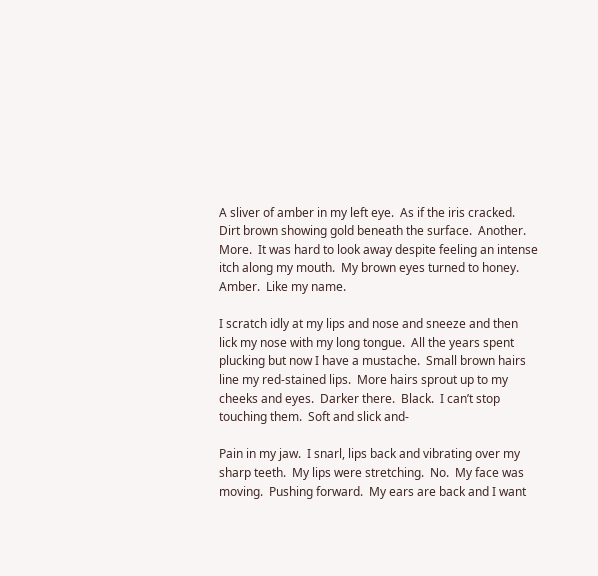A sliver of amber in my left eye.  As if the iris cracked.  Dirt brown showing gold beneath the surface.  Another.  More.  It was hard to look away despite feeling an intense itch along my mouth.  My brown eyes turned to honey.  Amber.  Like my name.

I scratch idly at my lips and nose and sneeze and then lick my nose with my long tongue.  All the years spent plucking but now I have a mustache.  Small brown hairs line my red-stained lips.  More hairs sprout up to my cheeks and eyes.  Darker there.  Black.  I can’t stop touching them.  Soft and slick and-

Pain in my jaw.  I snarl, lips back and vibrating over my sharp teeth.  My lips were stretching.  No.  My face was moving.  Pushing forward.  My ears are back and I want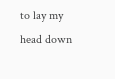to lay my head down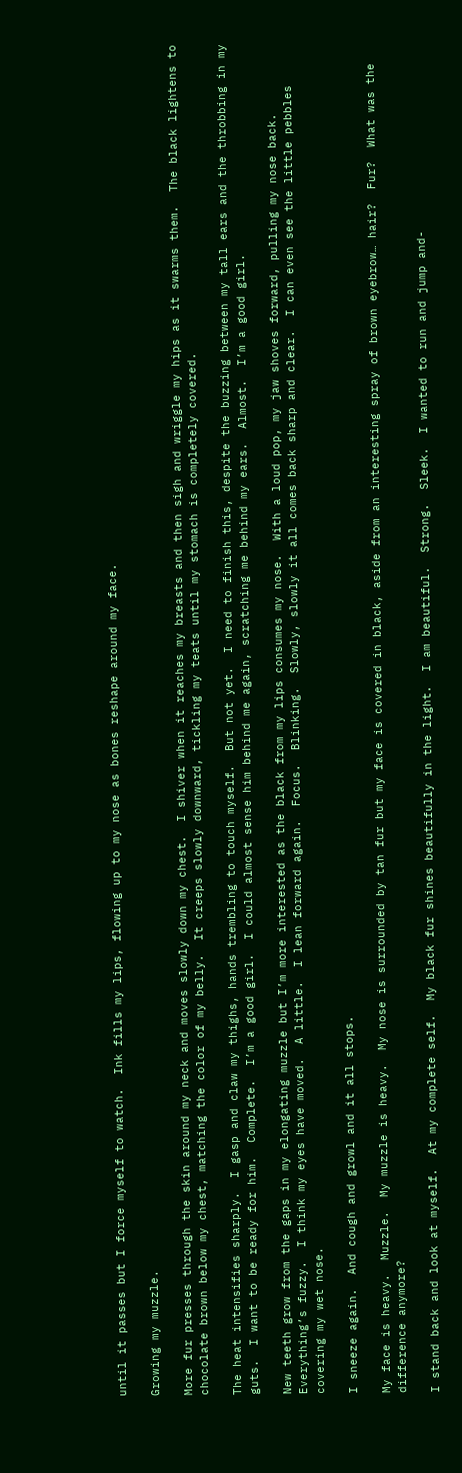until it passes but I force myself to watch.  Ink fills my lips, flowing up to my nose as bones reshape around my face.

Growing my muzzle.

More fur presses through the skin around my neck and moves slowly down my chest.  I shiver when it reaches my breasts and then sigh and wriggle my hips as it swarms them.  The black lightens to chocolate brown below my chest, matching the color of my belly.  It creeps slowly downward, tickling my teats until my stomach is completely covered.

The heat intensifies sharply.  I gasp and claw my thighs, hands trembling to touch myself.  But not yet.  I need to finish this, despite the buzzing between my tall ears and the throbbing in my guts.  I want to be ready for him.  Complete.  I’m a good girl.  I could almost sense him behind me again, scratching me behind my ears.  Almost.  I’m a good girl.

New teeth grow from the gaps in my elongating muzzle but I’m more interested as the black from my lips consumes my nose.  With a loud pop, my jaw shoves forward, pulling my nose back.  Everything’s fuzzy.  I think my eyes have moved.  A little.  I lean forward again.  Focus.  Blinking.  Slowly, slowly it all comes back sharp and clear.  I can even see the little pebbles covering my wet nose.

I sneeze again.  And cough and growl and it all stops.

My face is heavy.  Muzzle.  My muzzle is heavy.  My nose is surrounded by tan fur but my face is covered in black, aside from an interesting spray of brown eyebrow… hair?  Fur?  What was the difference anymore?

I stand back and look at myself.  At my complete self.  My black fur shines beautifully in the light.  I am beautiful.  Strong.  Sleek.  I wanted to run and jump and-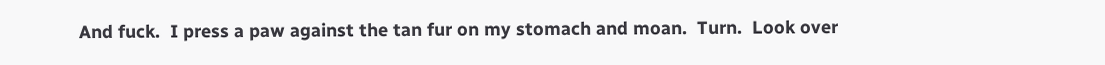And fuck.  I press a paw against the tan fur on my stomach and moan.  Turn.  Look over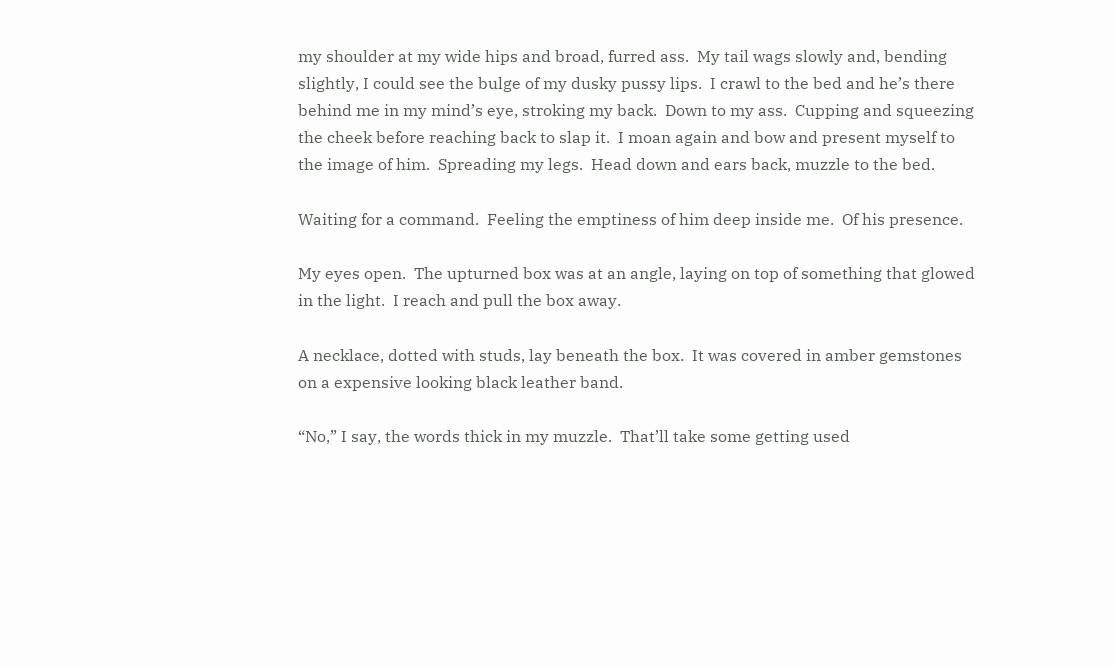my shoulder at my wide hips and broad, furred ass.  My tail wags slowly and, bending slightly, I could see the bulge of my dusky pussy lips.  I crawl to the bed and he’s there behind me in my mind’s eye, stroking my back.  Down to my ass.  Cupping and squeezing the cheek before reaching back to slap it.  I moan again and bow and present myself to the image of him.  Spreading my legs.  Head down and ears back, muzzle to the bed.

Waiting for a command.  Feeling the emptiness of him deep inside me.  Of his presence.

My eyes open.  The upturned box was at an angle, laying on top of something that glowed in the light.  I reach and pull the box away.

A necklace, dotted with studs, lay beneath the box.  It was covered in amber gemstones on a expensive looking black leather band.

“No,” I say, the words thick in my muzzle.  That’ll take some getting used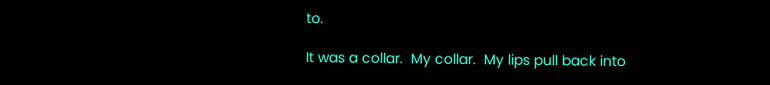to.

It was a collar.  My collar.  My lips pull back into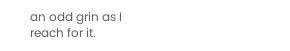an odd grin as I reach for it.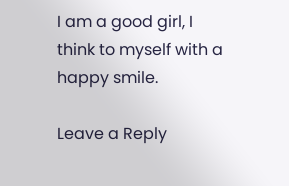I am a good girl, I think to myself with a happy smile.

Leave a Reply